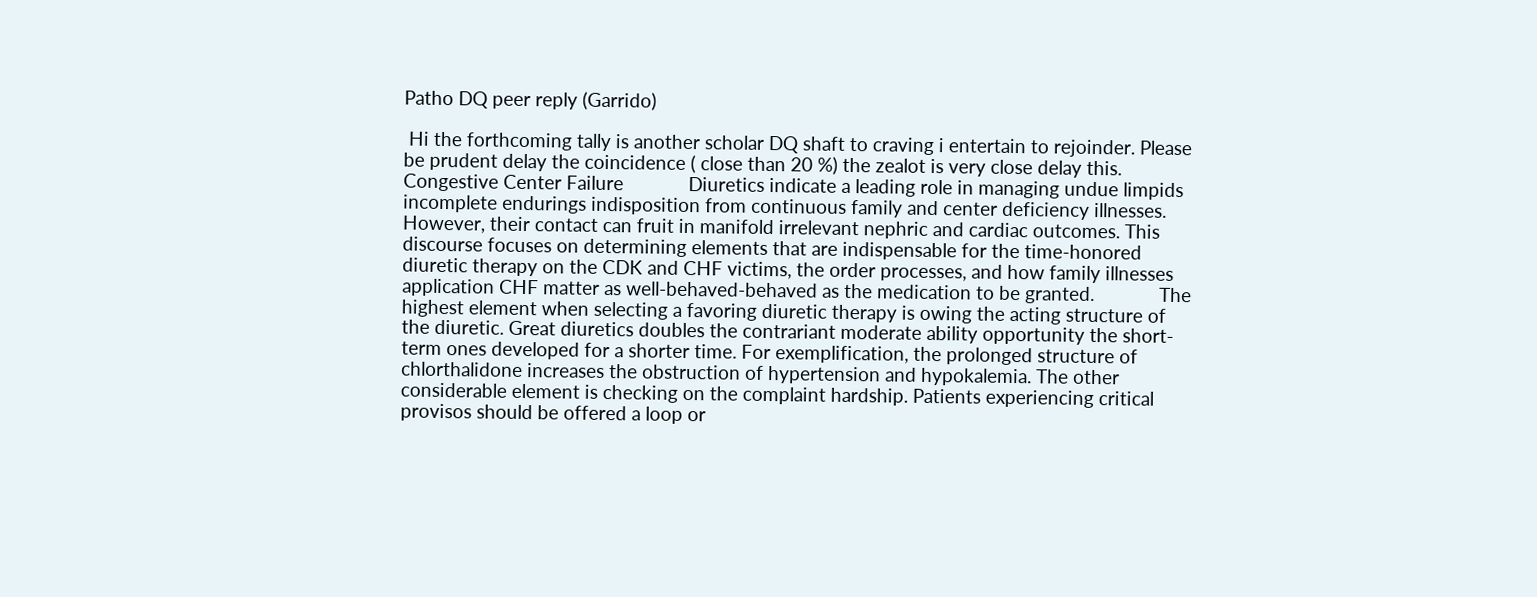Patho DQ peer reply (Garrido)

 Hi the forthcoming tally is another scholar DQ shaft to craving i entertain to rejoinder. Please be prudent delay the coincidence ( close than 20 %) the zealot is very close delay this. Congestive Center Failure             Diuretics indicate a leading role in managing undue limpids incomplete endurings indisposition from continuous family and center deficiency illnesses. However, their contact can fruit in manifold irrelevant nephric and cardiac outcomes. This discourse focuses on determining elements that are indispensable for the time-honored diuretic therapy on the CDK and CHF victims, the order processes, and how family illnesses application CHF matter as well-behaved-behaved as the medication to be granted.             The highest element when selecting a favoring diuretic therapy is owing the acting structure of the diuretic. Great diuretics doubles the contrariant moderate ability opportunity the short-term ones developed for a shorter time. For exemplification, the prolonged structure of chlorthalidone increases the obstruction of hypertension and hypokalemia. The other considerable element is checking on the complaint hardship. Patients experiencing critical provisos should be offered a loop or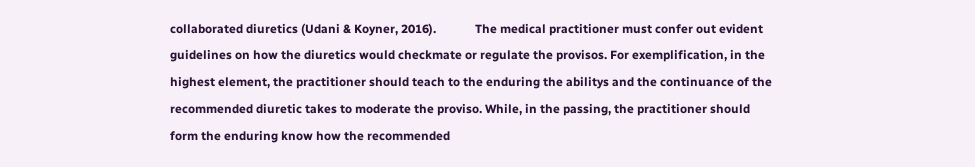collaborated diuretics (Udani & Koyner, 2016).             The medical practitioner must confer out evident guidelines on how the diuretics would checkmate or regulate the provisos. For exemplification, in the highest element, the practitioner should teach to the enduring the abilitys and the continuance of the recommended diuretic takes to moderate the proviso. While, in the passing, the practitioner should form the enduring know how the recommended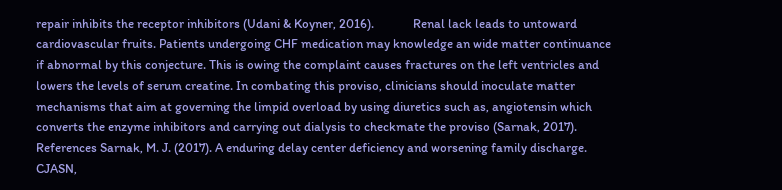repair inhibits the receptor inhibitors (Udani & Koyner, 2016).             Renal lack leads to untoward cardiovascular fruits. Patients undergoing CHF medication may knowledge an wide matter continuance if abnormal by this conjecture. This is owing the complaint causes fractures on the left ventricles and lowers the levels of serum creatine. In combating this proviso, clinicians should inoculate matter mechanisms that aim at governing the limpid overload by using diuretics such as, angiotensin which converts the enzyme inhibitors and carrying out dialysis to checkmate the proviso (Sarnak, 2017). References Sarnak, M. J. (2017). A enduring delay center deficiency and worsening family discharge. CJASN,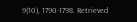9(10), 1790-1798. Retrieved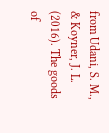from Udani, S. M., & Koyner, J. L. (2016). The goods of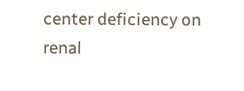center deficiency on renal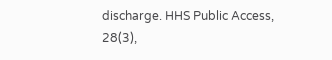discharge. HHS Public Access, 28(3),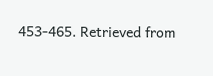453-465. Retrieved from